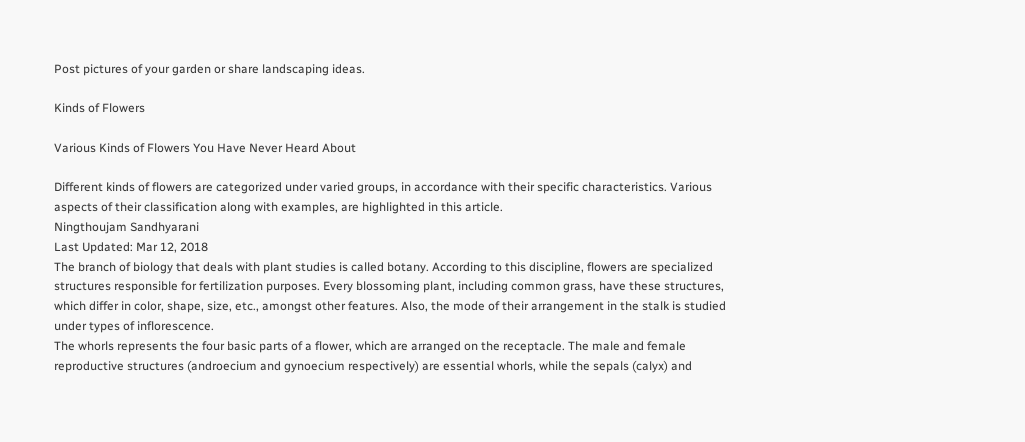Post pictures of your garden or share landscaping ideas.

Kinds of Flowers

Various Kinds of Flowers You Have Never Heard About

Different kinds of flowers are categorized under varied groups, in accordance with their specific characteristics. Various aspects of their classification along with examples, are highlighted in this article.
Ningthoujam Sandhyarani
Last Updated: Mar 12, 2018
The branch of biology that deals with plant studies is called botany. According to this discipline, flowers are specialized structures responsible for fertilization purposes. Every blossoming plant, including common grass, have these structures, which differ in color, shape, size, etc., amongst other features. Also, the mode of their arrangement in the stalk is studied under types of inflorescence.
The whorls represents the four basic parts of a flower, which are arranged on the receptacle. The male and female reproductive structures (androecium and gynoecium respectively) are essential whorls, while the sepals (calyx) and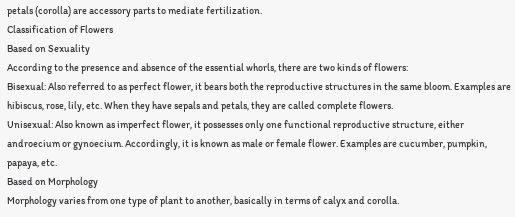petals (corolla) are accessory parts to mediate fertilization.
Classification of Flowers
Based on Sexuality
According to the presence and absence of the essential whorls, there are two kinds of flowers:
Bisexual: Also referred to as perfect flower, it bears both the reproductive structures in the same bloom. Examples are hibiscus, rose, lily, etc. When they have sepals and petals, they are called complete flowers.
Unisexual: Also known as imperfect flower, it possesses only one functional reproductive structure, either androecium or gynoecium. Accordingly, it is known as male or female flower. Examples are cucumber, pumpkin, papaya, etc.
Based on Morphology
Morphology varies from one type of plant to another, basically in terms of calyx and corolla.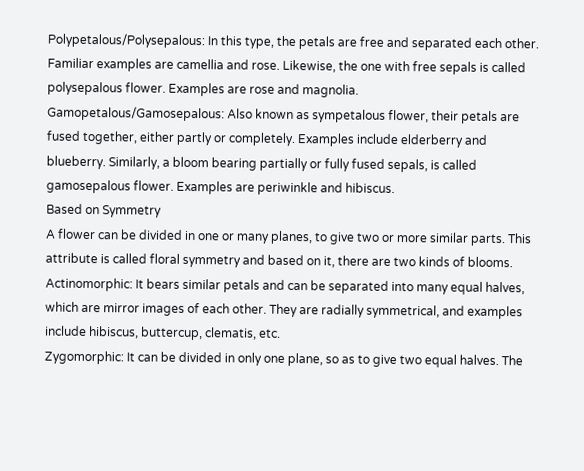Polypetalous/Polysepalous: In this type, the petals are free and separated each other. Familiar examples are camellia and rose. Likewise, the one with free sepals is called polysepalous flower. Examples are rose and magnolia.
Gamopetalous/Gamosepalous: Also known as sympetalous flower, their petals are fused together, either partly or completely. Examples include elderberry and blueberry. Similarly, a bloom bearing partially or fully fused sepals, is called gamosepalous flower. Examples are periwinkle and hibiscus.
Based on Symmetry
A flower can be divided in one or many planes, to give two or more similar parts. This attribute is called floral symmetry and based on it, there are two kinds of blooms.
Actinomorphic: It bears similar petals and can be separated into many equal halves, which are mirror images of each other. They are radially symmetrical, and examples include hibiscus, buttercup, clematis, etc.
Zygomorphic: It can be divided in only one plane, so as to give two equal halves. The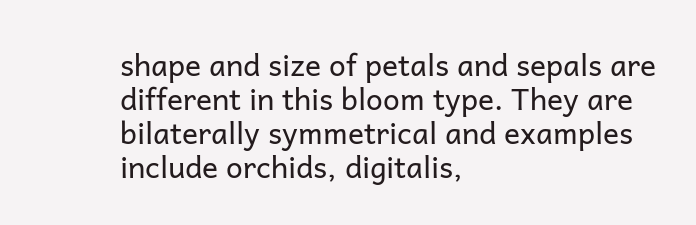shape and size of petals and sepals are different in this bloom type. They are bilaterally symmetrical and examples include orchids, digitalis,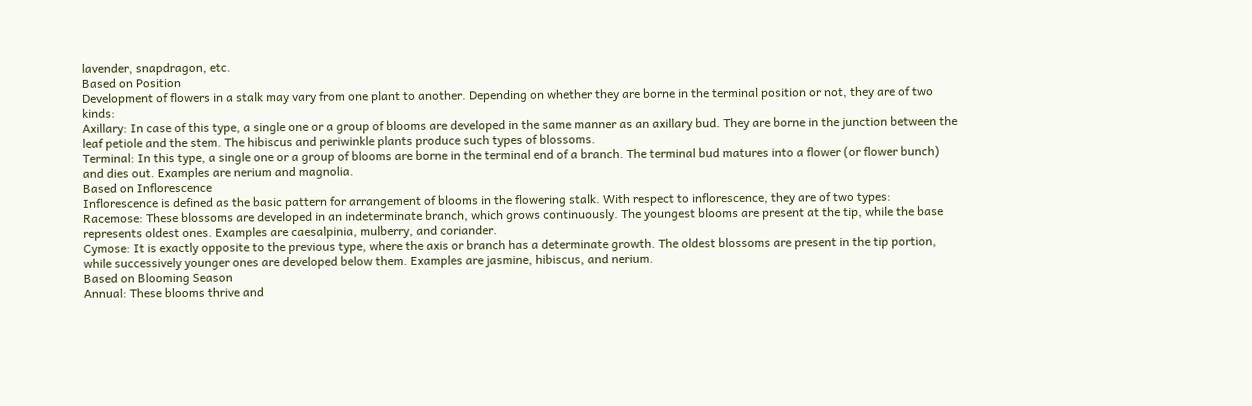lavender, snapdragon, etc.
Based on Position
Development of flowers in a stalk may vary from one plant to another. Depending on whether they are borne in the terminal position or not, they are of two kinds:
Axillary: In case of this type, a single one or a group of blooms are developed in the same manner as an axillary bud. They are borne in the junction between the leaf petiole and the stem. The hibiscus and periwinkle plants produce such types of blossoms.
Terminal: In this type, a single one or a group of blooms are borne in the terminal end of a branch. The terminal bud matures into a flower (or flower bunch) and dies out. Examples are nerium and magnolia.
Based on Inflorescence
Inflorescence is defined as the basic pattern for arrangement of blooms in the flowering stalk. With respect to inflorescence, they are of two types:
Racemose: These blossoms are developed in an indeterminate branch, which grows continuously. The youngest blooms are present at the tip, while the base represents oldest ones. Examples are caesalpinia, mulberry, and coriander.
Cymose: It is exactly opposite to the previous type, where the axis or branch has a determinate growth. The oldest blossoms are present in the tip portion, while successively younger ones are developed below them. Examples are jasmine, hibiscus, and nerium.
Based on Blooming Season
Annual: These blooms thrive and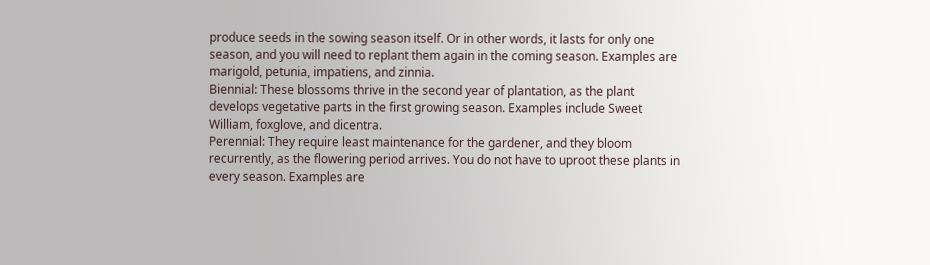produce seeds in the sowing season itself. Or in other words, it lasts for only one season, and you will need to replant them again in the coming season. Examples are marigold, petunia, impatiens, and zinnia.
Biennial: These blossoms thrive in the second year of plantation, as the plant develops vegetative parts in the first growing season. Examples include Sweet William, foxglove, and dicentra.
Perennial: They require least maintenance for the gardener, and they bloom recurrently, as the flowering period arrives. You do not have to uproot these plants in every season. Examples are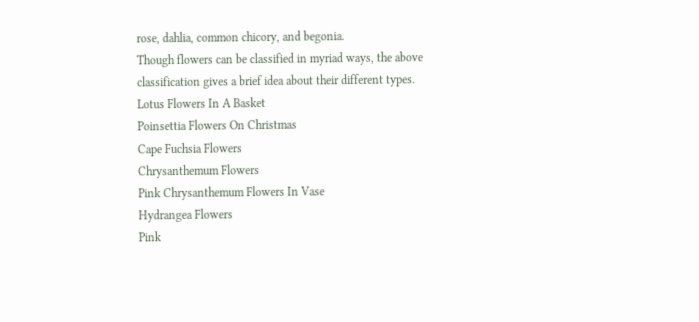rose, dahlia, common chicory, and begonia.
Though flowers can be classified in myriad ways, the above classification gives a brief idea about their different types.
Lotus Flowers In A Basket
Poinsettia Flowers On Christmas
Cape Fuchsia Flowers
Chrysanthemum Flowers
Pink Chrysanthemum Flowers In Vase
Hydrangea Flowers
Pink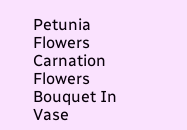Petunia Flowers
Carnation Flowers Bouquet In Vase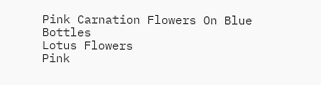Pink Carnation Flowers On Blue Bottles
Lotus Flowers
Pink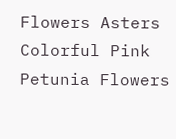Flowers Asters
Colorful Pink Petunia Flowers